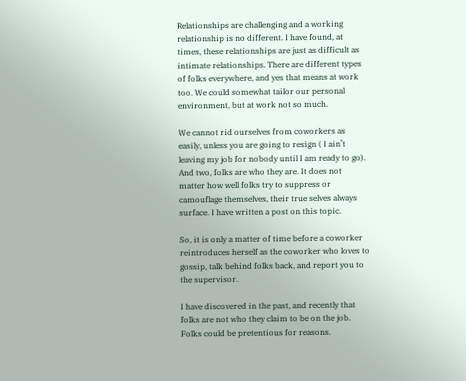Relationships are challenging and a working relationship is no different. I have found, at times, these relationships are just as difficult as intimate relationships. There are different types of folks everywhere, and yes that means at work too. We could somewhat tailor our personal environment, but at work not so much.

We cannot rid ourselves from coworkers as easily, unless you are going to resign ( I ain’t leaving my job for nobody until I am ready to go). And two, folks are who they are. It does not matter how well folks try to suppress or camouflage themselves, their true selves always surface. I have written a post on this topic.

So, it is only a matter of time before a coworker reintroduces herself as the coworker who loves to gossip, talk behind folks back, and report you to the supervisor.

I have discovered in the past, and recently that folks are not who they claim to be on the job. Folks could be pretentious for reasons.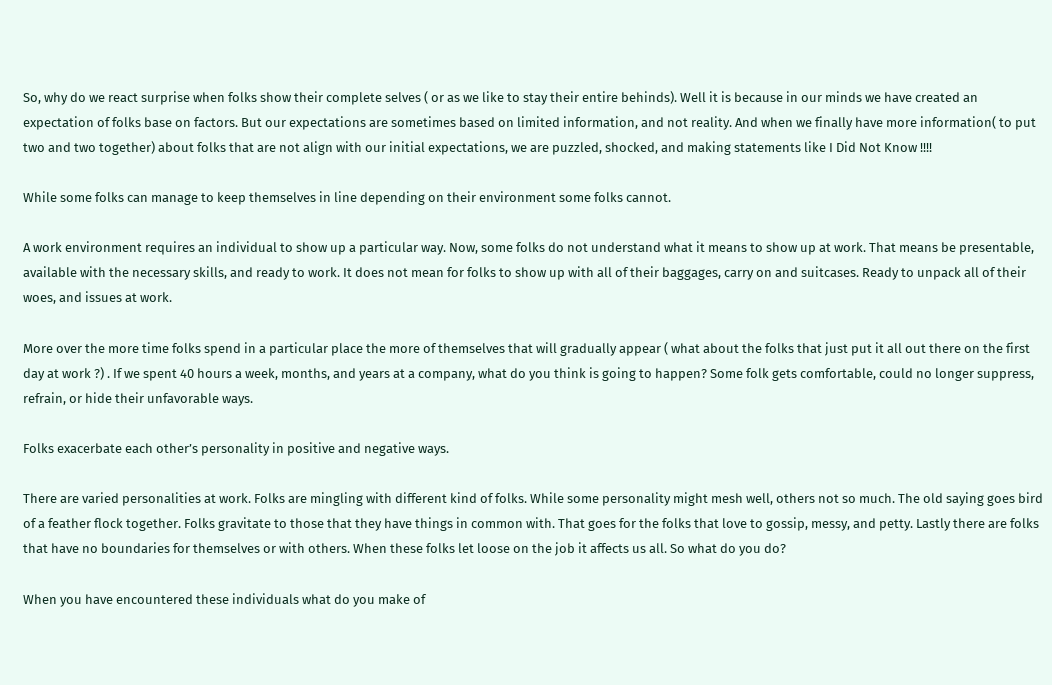So, why do we react surprise when folks show their complete selves ( or as we like to stay their entire behinds). Well it is because in our minds we have created an expectation of folks base on factors. But our expectations are sometimes based on limited information, and not reality. And when we finally have more information( to put two and two together) about folks that are not align with our initial expectations, we are puzzled, shocked, and making statements like I Did Not Know !!!!

While some folks can manage to keep themselves in line depending on their environment some folks cannot.

A work environment requires an individual to show up a particular way. Now, some folks do not understand what it means to show up at work. That means be presentable, available with the necessary skills, and ready to work. It does not mean for folks to show up with all of their baggages, carry on and suitcases. Ready to unpack all of their woes, and issues at work.

More over the more time folks spend in a particular place the more of themselves that will gradually appear ( what about the folks that just put it all out there on the first day at work ?) . If we spent 40 hours a week, months, and years at a company, what do you think is going to happen? Some folk gets comfortable, could no longer suppress, refrain, or hide their unfavorable ways.

Folks exacerbate each other’s personality in positive and negative ways.

There are varied personalities at work. Folks are mingling with different kind of folks. While some personality might mesh well, others not so much. The old saying goes bird of a feather flock together. Folks gravitate to those that they have things in common with. That goes for the folks that love to gossip, messy, and petty. Lastly there are folks that have no boundaries for themselves or with others. When these folks let loose on the job it affects us all. So what do you do?

When you have encountered these individuals what do you make of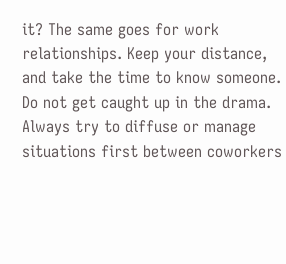it? The same goes for work relationships. Keep your distance, and take the time to know someone. Do not get caught up in the drama. Always try to diffuse or manage situations first between coworkers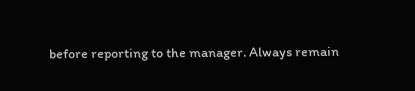before reporting to the manager. Always remain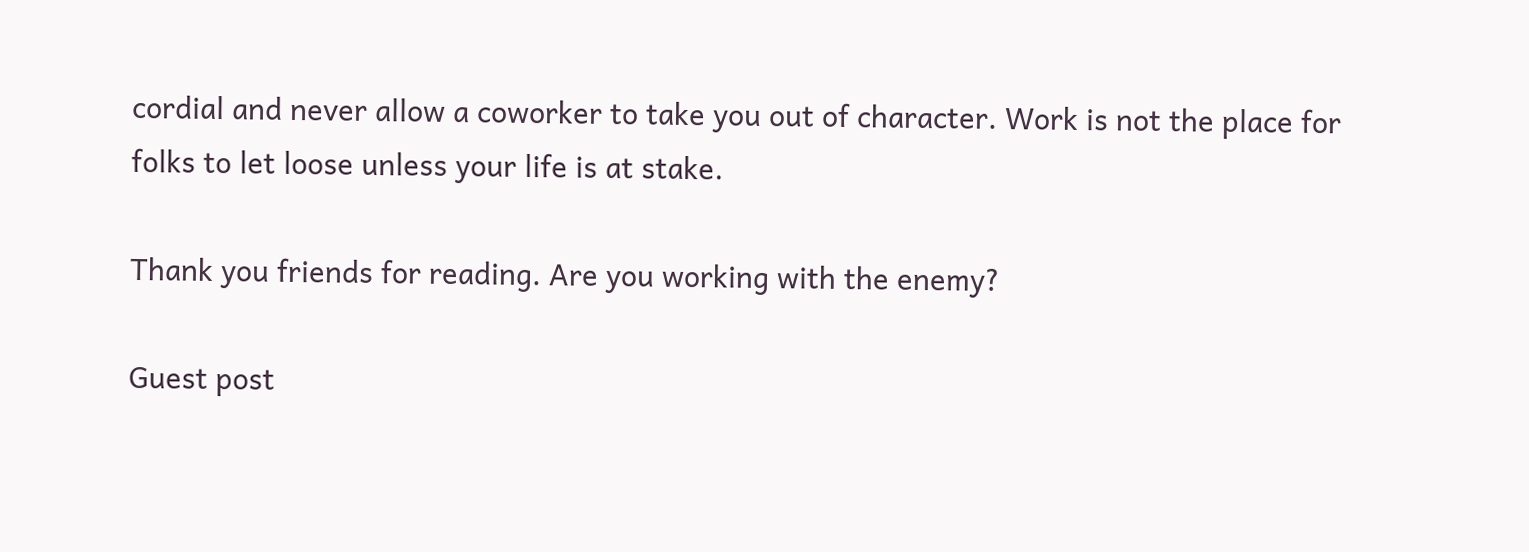cordial and never allow a coworker to take you out of character. Work is not the place for folks to let loose unless your life is at stake.

Thank you friends for reading. Are you working with the enemy?

Guest post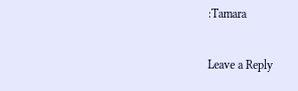:Tamara

Leave a Reply